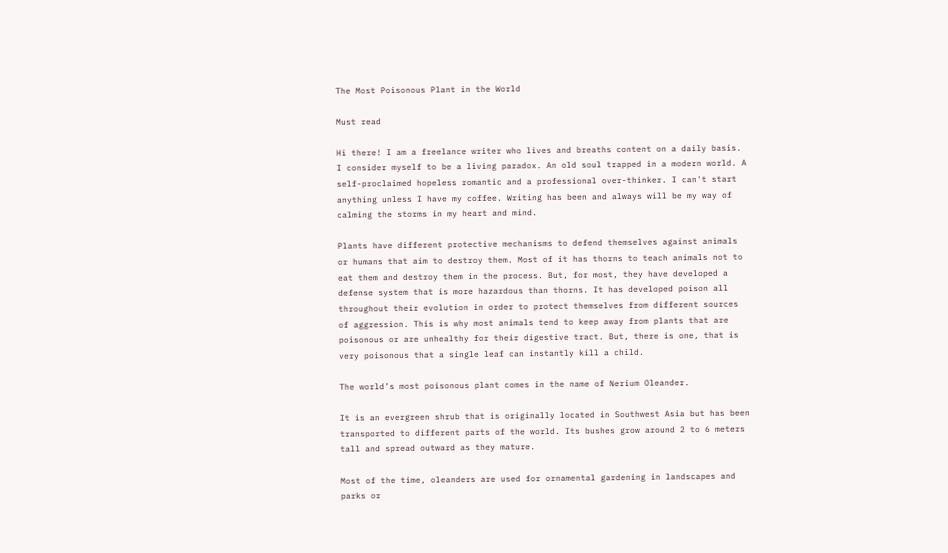The Most Poisonous Plant in the World

Must read

Hi there! I am a freelance writer who lives and breaths content on a daily basis. I consider myself to be a living paradox. An old soul trapped in a modern world. A self-proclaimed hopeless romantic and a professional over-thinker. I can't start anything unless I have my coffee. Writing has been and always will be my way of calming the storms in my heart and mind.

Plants have different protective mechanisms to defend themselves against animals or humans that aim to destroy them. Most of it has thorns to teach animals not to eat them and destroy them in the process. But, for most, they have developed a defense system that is more hazardous than thorns. It has developed poison all throughout their evolution in order to protect themselves from different sources of aggression. This is why most animals tend to keep away from plants that are poisonous or are unhealthy for their digestive tract. But, there is one, that is very poisonous that a single leaf can instantly kill a child.

The world’s most poisonous plant comes in the name of Nerium Oleander.

It is an evergreen shrub that is originally located in Southwest Asia but has been transported to different parts of the world. Its bushes grow around 2 to 6 meters tall and spread outward as they mature.

Most of the time, oleanders are used for ornamental gardening in landscapes and parks or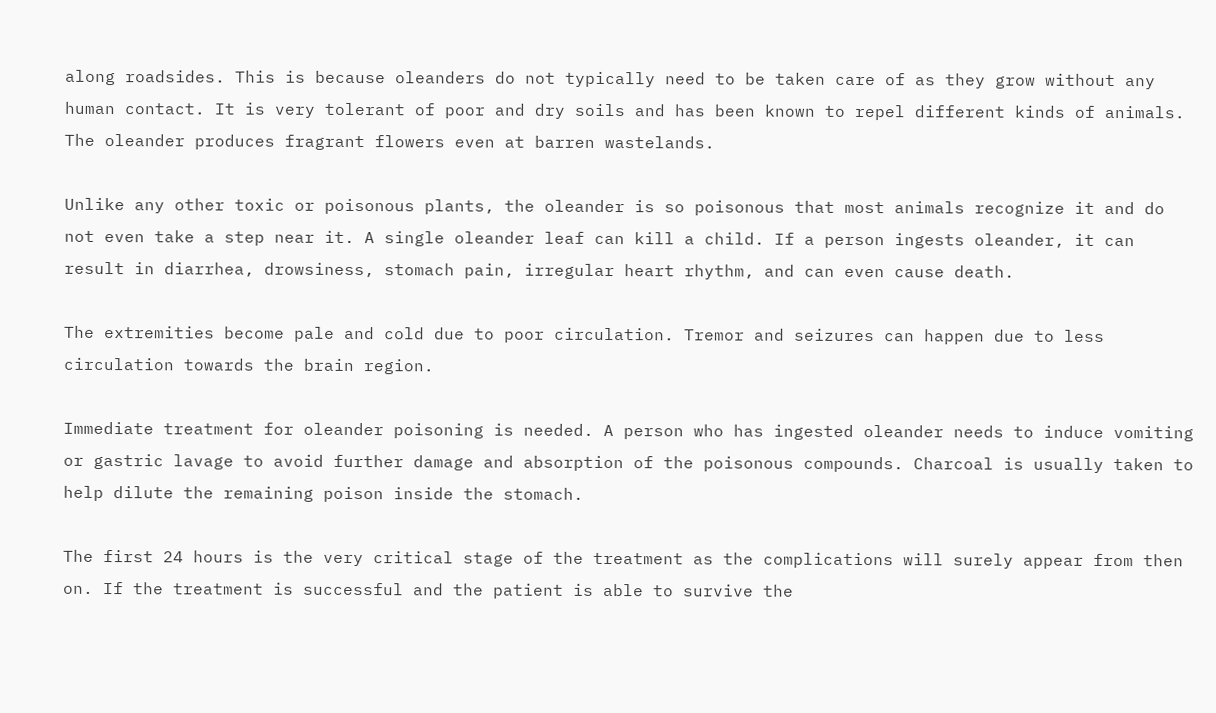along roadsides. This is because oleanders do not typically need to be taken care of as they grow without any human contact. It is very tolerant of poor and dry soils and has been known to repel different kinds of animals. The oleander produces fragrant flowers even at barren wastelands.

Unlike any other toxic or poisonous plants, the oleander is so poisonous that most animals recognize it and do not even take a step near it. A single oleander leaf can kill a child. If a person ingests oleander, it can result in diarrhea, drowsiness, stomach pain, irregular heart rhythm, and can even cause death.

The extremities become pale and cold due to poor circulation. Tremor and seizures can happen due to less circulation towards the brain region.

Immediate treatment for oleander poisoning is needed. A person who has ingested oleander needs to induce vomiting or gastric lavage to avoid further damage and absorption of the poisonous compounds. Charcoal is usually taken to help dilute the remaining poison inside the stomach.

The first 24 hours is the very critical stage of the treatment as the complications will surely appear from then on. If the treatment is successful and the patient is able to survive the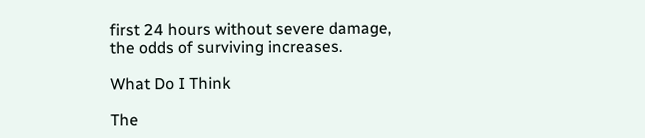first 24 hours without severe damage, the odds of surviving increases.

What Do I Think

The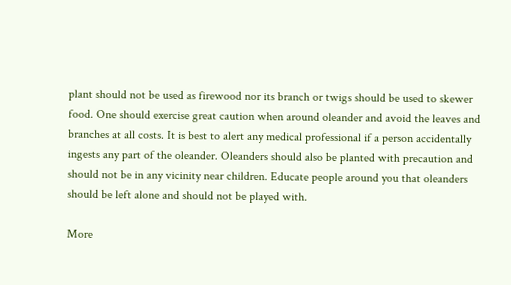plant should not be used as firewood nor its branch or twigs should be used to skewer food. One should exercise great caution when around oleander and avoid the leaves and branches at all costs. It is best to alert any medical professional if a person accidentally ingests any part of the oleander. Oleanders should also be planted with precaution and should not be in any vicinity near children. Educate people around you that oleanders should be left alone and should not be played with.

More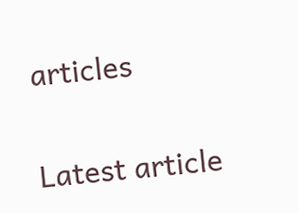articles

Latest article